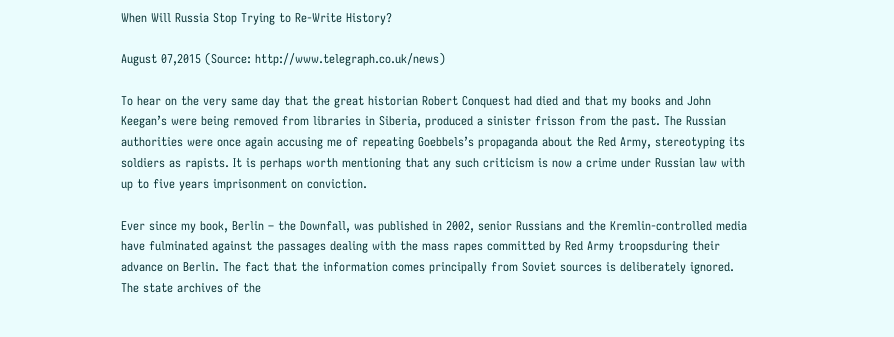When Will Russia Stop Trying to Re-Write History?

August 07,2015 (Source: http://www.telegraph.co.uk/news)

To hear on the very same day that the great historian Robert Conquest had died and that my books and John Keegan’s were being removed from libraries in Siberia, produced a sinister frisson from the past. The Russian authorities were once again accusing me of repeating Goebbels’s propaganda about the Red Army, stereotyping its soldiers as rapists. It is perhaps worth mentioning that any such criticism is now a crime under Russian law with up to five years imprisonment on conviction.

Ever since my book, Berlin – the Downfall, was published in 2002, senior Russians and the Kremlin-controlled media have fulminated against the passages dealing with the mass rapes committed by Red Army troopsduring their advance on Berlin. The fact that the information comes principally from Soviet sources is deliberately ignored. The state archives of the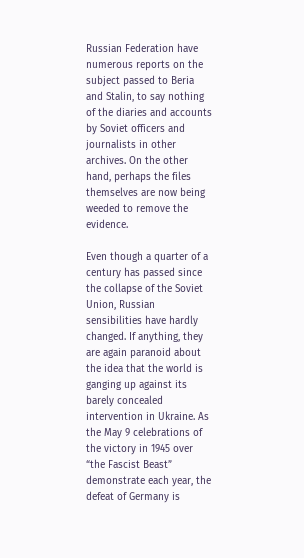Russian Federation have numerous reports on the subject passed to Beria and Stalin, to say nothing of the diaries and accounts by Soviet officers and journalists in other archives. On the other hand, perhaps the files themselves are now being weeded to remove the evidence.

Even though a quarter of a century has passed since the collapse of the Soviet Union, Russian sensibilities have hardly changed. If anything, they are again paranoid about the idea that the world is ganging up against its barely concealed intervention in Ukraine. As the May 9 celebrations of the victory in 1945 over “the Fascist Beast” demonstrate each year, the defeat of Germany is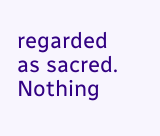regarded as sacred. Nothing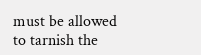must be allowed to tarnish the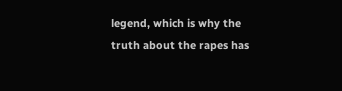legend, which is why the truth about the rapes has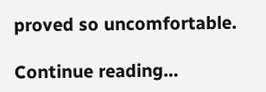proved so uncomfortable.

Continue reading…